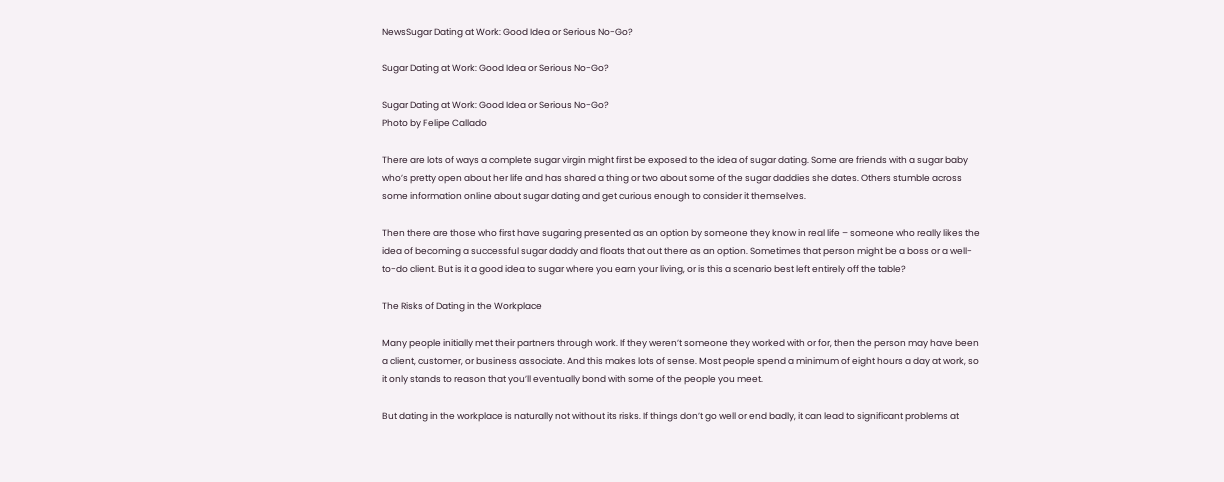NewsSugar Dating at Work: Good Idea or Serious No-Go?

Sugar Dating at Work: Good Idea or Serious No-Go?

Sugar Dating at Work: Good Idea or Serious No-Go?
Photo by Felipe Callado

There are lots of ways a complete sugar virgin might first be exposed to the idea of sugar dating. Some are friends with a sugar baby who’s pretty open about her life and has shared a thing or two about some of the sugar daddies she dates. Others stumble across some information online about sugar dating and get curious enough to consider it themselves.

Then there are those who first have sugaring presented as an option by someone they know in real life – someone who really likes the idea of becoming a successful sugar daddy and floats that out there as an option. Sometimes that person might be a boss or a well-to-do client. But is it a good idea to sugar where you earn your living, or is this a scenario best left entirely off the table?

The Risks of Dating in the Workplace

Many people initially met their partners through work. If they weren’t someone they worked with or for, then the person may have been a client, customer, or business associate. And this makes lots of sense. Most people spend a minimum of eight hours a day at work, so it only stands to reason that you’ll eventually bond with some of the people you meet.

But dating in the workplace is naturally not without its risks. If things don’t go well or end badly, it can lead to significant problems at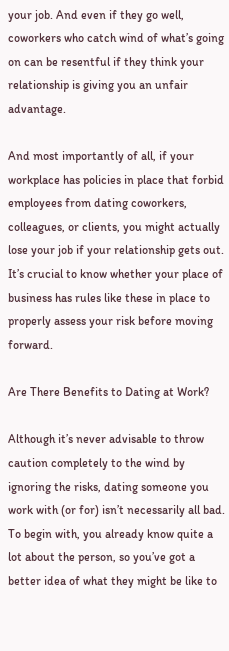your job. And even if they go well, coworkers who catch wind of what’s going on can be resentful if they think your relationship is giving you an unfair advantage.

And most importantly of all, if your workplace has policies in place that forbid employees from dating coworkers, colleagues, or clients, you might actually lose your job if your relationship gets out. It’s crucial to know whether your place of business has rules like these in place to properly assess your risk before moving forward.

Are There Benefits to Dating at Work?

Although it’s never advisable to throw caution completely to the wind by ignoring the risks, dating someone you work with (or for) isn’t necessarily all bad. To begin with, you already know quite a lot about the person, so you’ve got a better idea of what they might be like to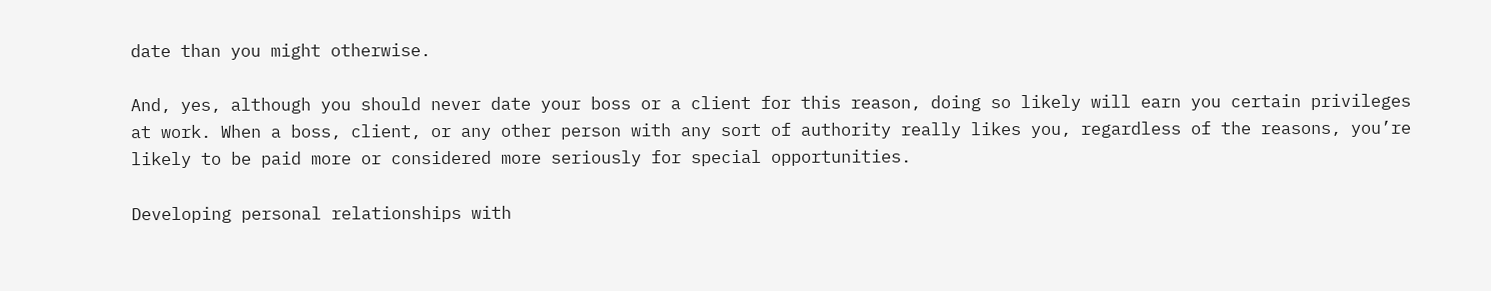date than you might otherwise.

And, yes, although you should never date your boss or a client for this reason, doing so likely will earn you certain privileges at work. When a boss, client, or any other person with any sort of authority really likes you, regardless of the reasons, you’re likely to be paid more or considered more seriously for special opportunities.

Developing personal relationships with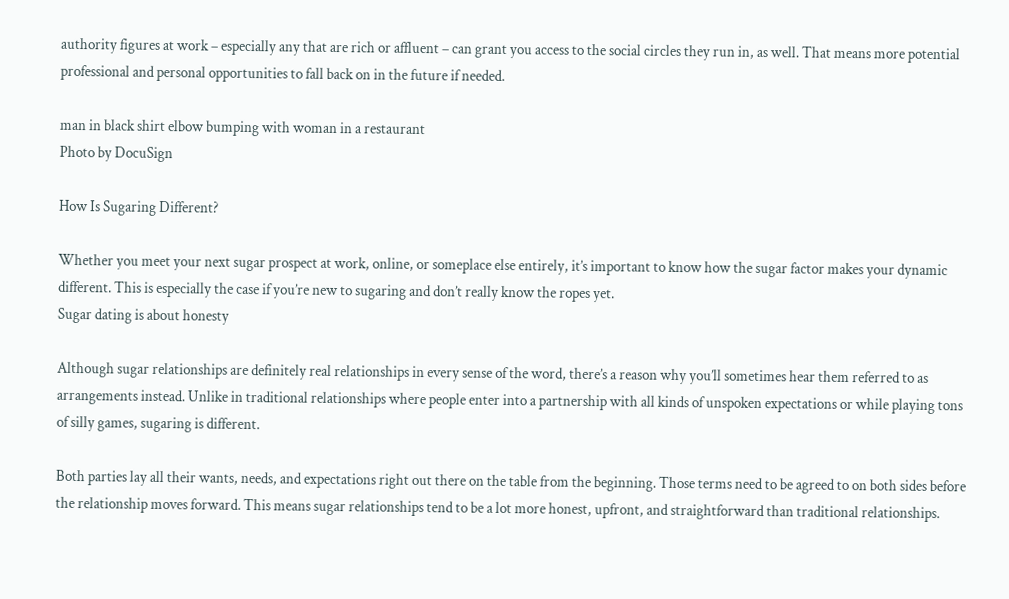authority figures at work – especially any that are rich or affluent – can grant you access to the social circles they run in, as well. That means more potential professional and personal opportunities to fall back on in the future if needed.

man in black shirt elbow bumping with woman in a restaurant
Photo by DocuSign

How Is Sugaring Different?

Whether you meet your next sugar prospect at work, online, or someplace else entirely, it’s important to know how the sugar factor makes your dynamic different. This is especially the case if you’re new to sugaring and don’t really know the ropes yet.
Sugar dating is about honesty

Although sugar relationships are definitely real relationships in every sense of the word, there’s a reason why you’ll sometimes hear them referred to as arrangements instead. Unlike in traditional relationships where people enter into a partnership with all kinds of unspoken expectations or while playing tons of silly games, sugaring is different.

Both parties lay all their wants, needs, and expectations right out there on the table from the beginning. Those terms need to be agreed to on both sides before the relationship moves forward. This means sugar relationships tend to be a lot more honest, upfront, and straightforward than traditional relationships.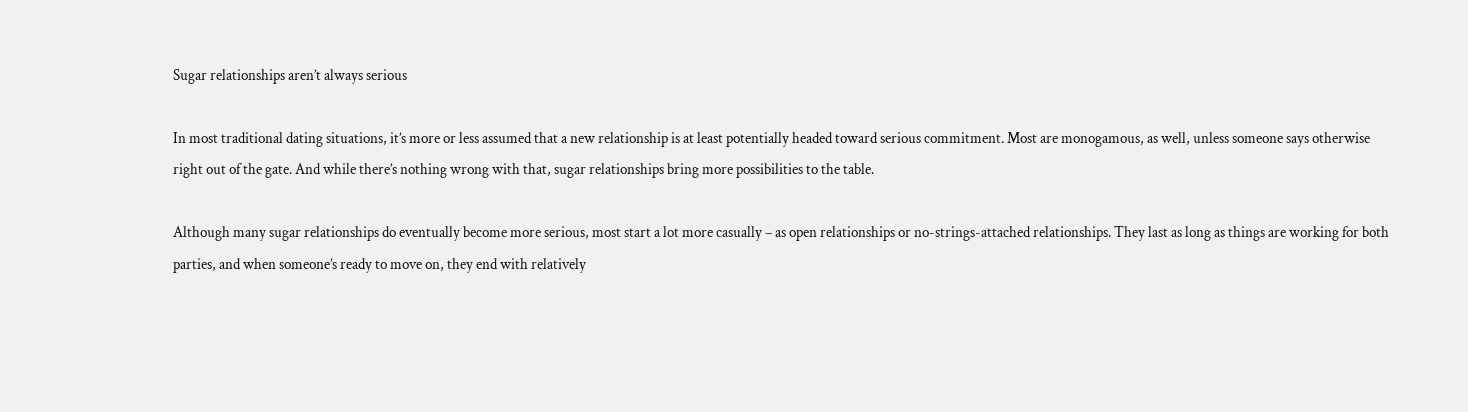Sugar relationships aren’t always serious

In most traditional dating situations, it’s more or less assumed that a new relationship is at least potentially headed toward serious commitment. Most are monogamous, as well, unless someone says otherwise right out of the gate. And while there’s nothing wrong with that, sugar relationships bring more possibilities to the table.

Although many sugar relationships do eventually become more serious, most start a lot more casually – as open relationships or no-strings-attached relationships. They last as long as things are working for both parties, and when someone’s ready to move on, they end with relatively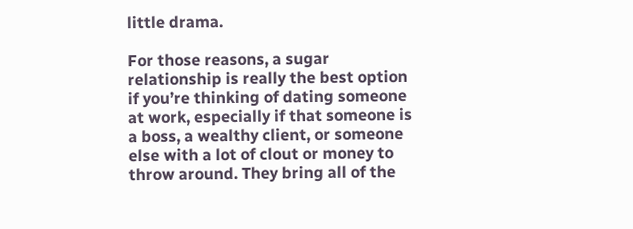little drama.

For those reasons, a sugar relationship is really the best option if you’re thinking of dating someone at work, especially if that someone is a boss, a wealthy client, or someone else with a lot of clout or money to throw around. They bring all of the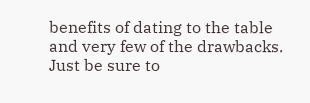benefits of dating to the table and very few of the drawbacks. Just be sure to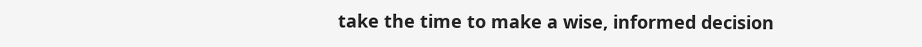take the time to make a wise, informed decision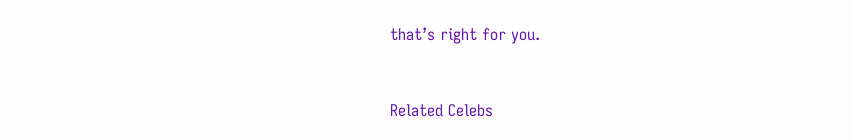that’s right for you.


Related Celebs